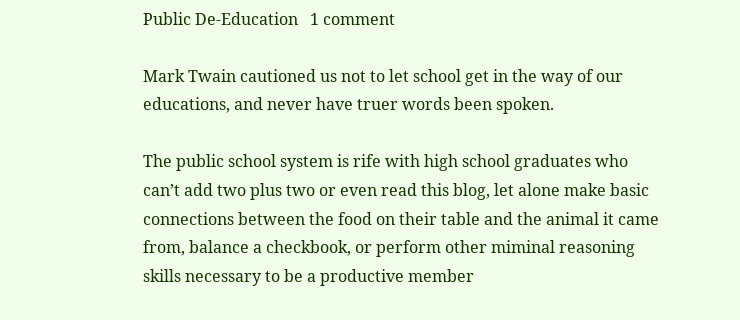Public De-Education   1 comment

Mark Twain cautioned us not to let school get in the way of our educations, and never have truer words been spoken.

The public school system is rife with high school graduates who can’t add two plus two or even read this blog, let alone make basic connections between the food on their table and the animal it came from, balance a checkbook, or perform other miminal reasoning skills necessary to be a productive member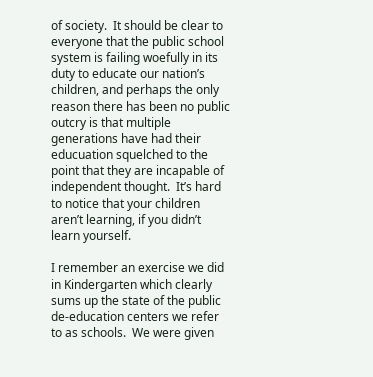of society.  It should be clear to everyone that the public school system is failing woefully in its duty to educate our nation’s children, and perhaps the only reason there has been no public outcry is that multiple generations have had their educuation squelched to the point that they are incapable of independent thought.  It’s hard to notice that your children aren’t learning, if you didn’t learn yourself.

I remember an exercise we did in Kindergarten which clearly sums up the state of the public de-education centers we refer to as schools.  We were given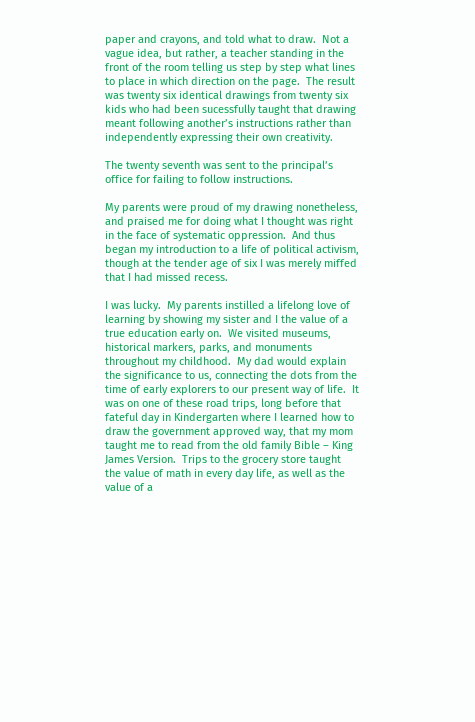paper and crayons, and told what to draw.  Not a vague idea, but rather, a teacher standing in the front of the room telling us step by step what lines to place in which direction on the page.  The result was twenty six identical drawings from twenty six kids who had been sucessfully taught that drawing meant following another’s instructions rather than independently expressing their own creativity.

The twenty seventh was sent to the principal’s office for failing to follow instructions.

My parents were proud of my drawing nonetheless, and praised me for doing what I thought was right in the face of systematic oppression.  And thus began my introduction to a life of political activism, though at the tender age of six I was merely miffed that I had missed recess.

I was lucky.  My parents instilled a lifelong love of learning by showing my sister and I the value of a true education early on.  We visited museums, historical markers, parks, and monuments throughout my childhood.  My dad would explain the significance to us, connecting the dots from the time of early explorers to our present way of life.  It was on one of these road trips, long before that fateful day in Kindergarten where I learned how to draw the government approved way, that my mom taught me to read from the old family Bible – King James Version.  Trips to the grocery store taught the value of math in every day life, as well as the value of a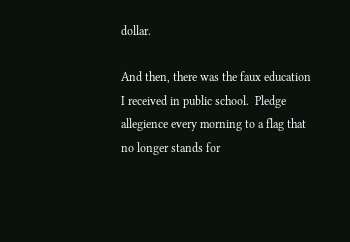dollar.

And then, there was the faux education I received in public school.  Pledge allegience every morning to a flag that no longer stands for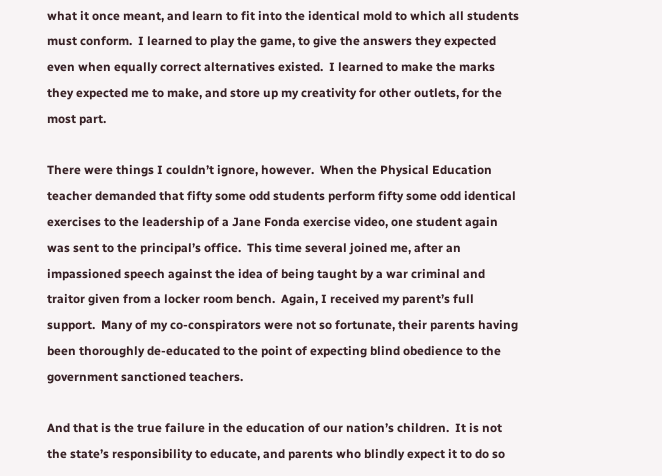what it once meant, and learn to fit into the identical mold to which all students must conform.  I learned to play the game, to give the answers they expected even when equally correct alternatives existed.  I learned to make the marks they expected me to make, and store up my creativity for other outlets, for the most part.

There were things I couldn’t ignore, however.  When the Physical Education teacher demanded that fifty some odd students perform fifty some odd identical exercises to the leadership of a Jane Fonda exercise video, one student again was sent to the principal’s office.  This time several joined me, after an impassioned speech against the idea of being taught by a war criminal and traitor given from a locker room bench.  Again, I received my parent’s full support.  Many of my co-conspirators were not so fortunate, their parents having been thoroughly de-educated to the point of expecting blind obedience to the government sanctioned teachers.

And that is the true failure in the education of our nation’s children.  It is not the state’s responsibility to educate, and parents who blindly expect it to do so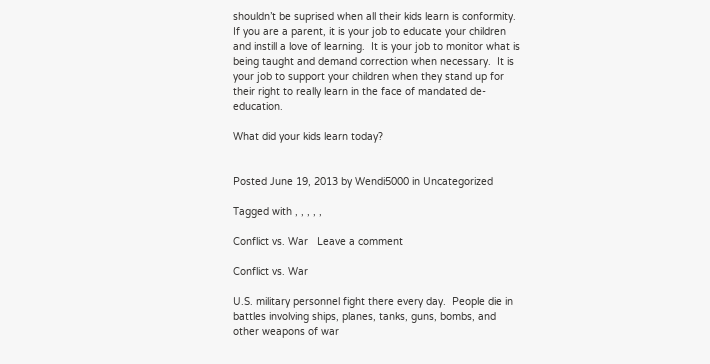shouldn’t be suprised when all their kids learn is conformity.  If you are a parent, it is your job to educate your children and instill a love of learning.  It is your job to monitor what is being taught and demand correction when necessary.  It is your job to support your children when they stand up for their right to really learn in the face of mandated de-education.

What did your kids learn today?


Posted June 19, 2013 by Wendi5000 in Uncategorized

Tagged with , , , , ,

Conflict vs. War   Leave a comment

Conflict vs. War

U.S. military personnel fight there every day.  People die in battles involving ships, planes, tanks, guns, bombs, and other weapons of war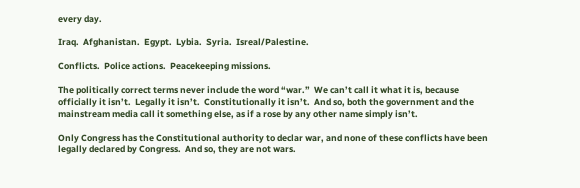every day.

Iraq.  Afghanistan.  Egypt.  Lybia.  Syria.  Isreal/Palestine.

Conflicts.  Police actions.  Peacekeeping missions.

The politically correct terms never include the word “war.”  We can’t call it what it is, because officially it isn’t.  Legally it isn’t.  Constitutionally it isn’t.  And so, both the government and the mainstream media call it something else, as if a rose by any other name simply isn’t.

Only Congress has the Constitutional authority to declar war, and none of these conflicts have been legally declared by Congress.  And so, they are not wars.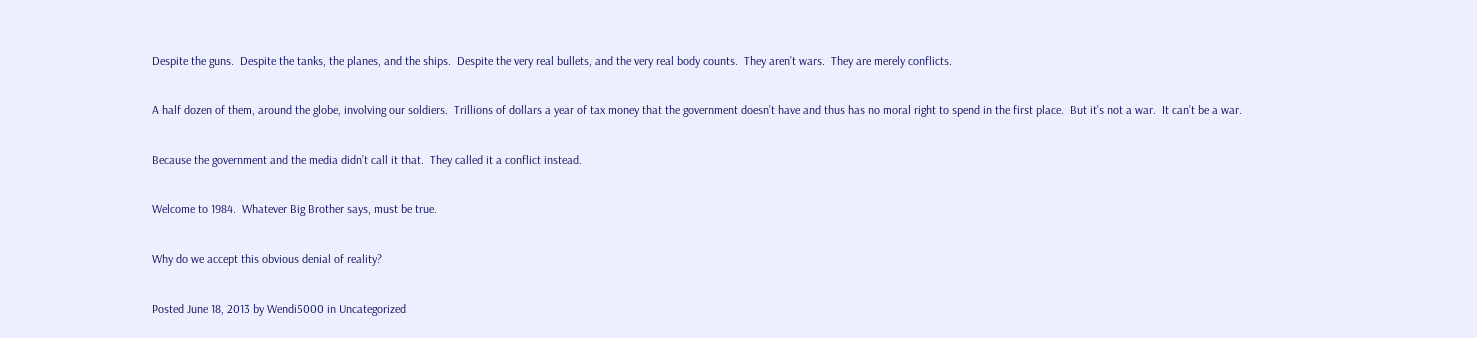Despite the guns.  Despite the tanks, the planes, and the ships.  Despite the very real bullets, and the very real body counts.  They aren’t wars.  They are merely conflicts.

A half dozen of them, around the globe, involving our soldiers.  Trillions of dollars a year of tax money that the government doesn’t have and thus has no moral right to spend in the first place.  But it’s not a war.  It can’t be a war.

Because the government and the media didn’t call it that.  They called it a conflict instead.

Welcome to 1984.  Whatever Big Brother says, must be true.

Why do we accept this obvious denial of reality?

Posted June 18, 2013 by Wendi5000 in Uncategorized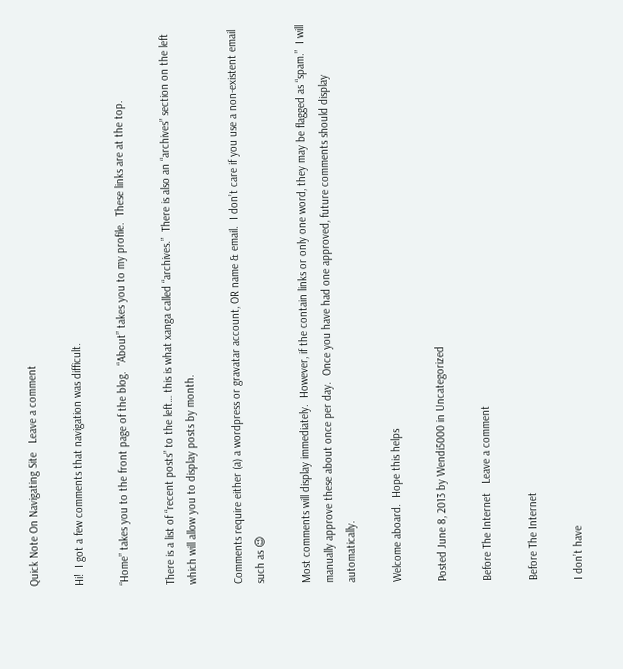Quick Note On Navigating Site   Leave a comment

Hi!  I got a few comments that navigation was difficult.

“Home” takes you to the front page of the blog.  “About” takes you to my profile.  These links are at the top.

There is a list of “recent posts” to the left… this is what xanga called “archives.”  There is also an “archives” section on the left which will allow you to display posts by month.

Comments require either (a) a wordpress or gravatar account, OR name & email.  I don’t care if you use a non-existent email such as 😉

Most comments will display immediately.  However, if the contain links or only one word, they may be flagged as “spam.”  I will manually approve these about once per day.  Once you have had one approved, future comments should display automatically.

Welcome aboard.  Hope this helps

Posted June 8, 2013 by Wendi5000 in Uncategorized

Before The Internet   Leave a comment

Before The Internet

I don’t have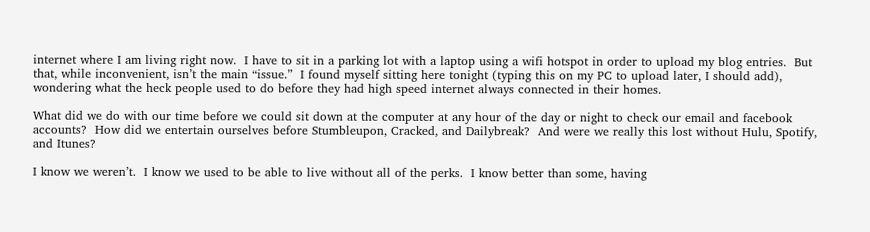internet where I am living right now.  I have to sit in a parking lot with a laptop using a wifi hotspot in order to upload my blog entries.  But that, while inconvenient, isn’t the main “issue.”  I found myself sitting here tonight (typing this on my PC to upload later, I should add), wondering what the heck people used to do before they had high speed internet always connected in their homes.

What did we do with our time before we could sit down at the computer at any hour of the day or night to check our email and facebook accounts?  How did we entertain ourselves before Stumbleupon, Cracked, and Dailybreak?  And were we really this lost without Hulu, Spotify, and Itunes?

I know we weren’t.  I know we used to be able to live without all of the perks.  I know better than some, having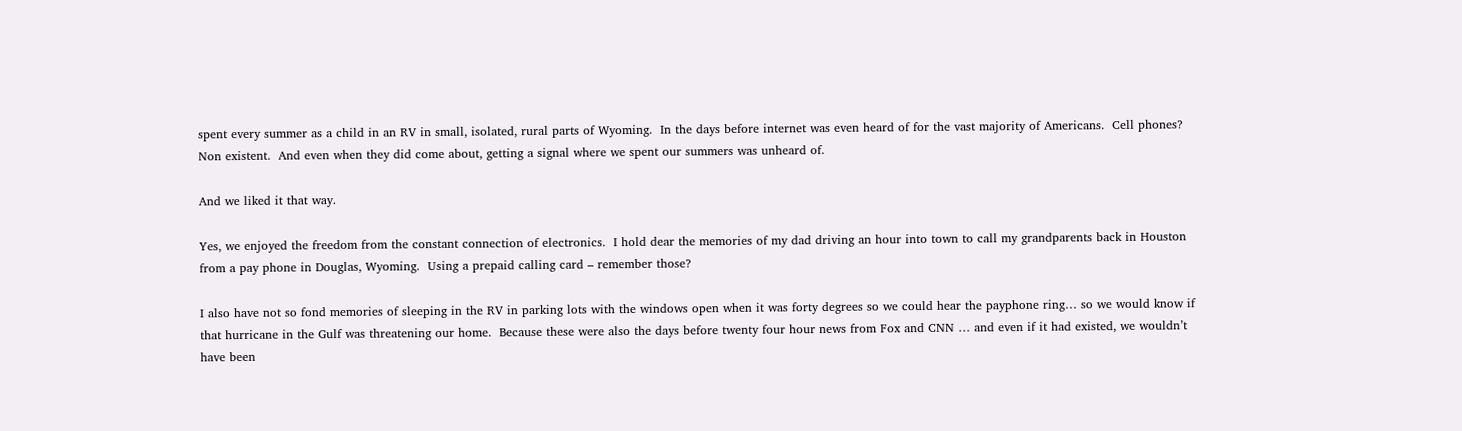spent every summer as a child in an RV in small, isolated, rural parts of Wyoming.  In the days before internet was even heard of for the vast majority of Americans.  Cell phones?  Non existent.  And even when they did come about, getting a signal where we spent our summers was unheard of.

And we liked it that way.

Yes, we enjoyed the freedom from the constant connection of electronics.  I hold dear the memories of my dad driving an hour into town to call my grandparents back in Houston from a pay phone in Douglas, Wyoming.  Using a prepaid calling card – remember those?

I also have not so fond memories of sleeping in the RV in parking lots with the windows open when it was forty degrees so we could hear the payphone ring… so we would know if that hurricane in the Gulf was threatening our home.  Because these were also the days before twenty four hour news from Fox and CNN … and even if it had existed, we wouldn’t have been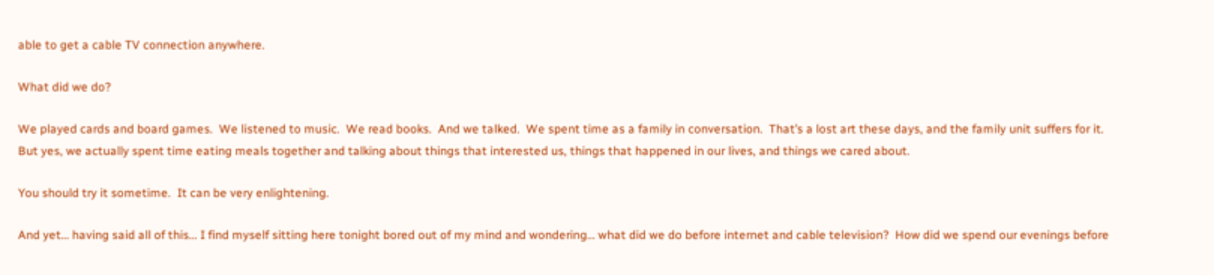able to get a cable TV connection anywhere.

What did we do?

We played cards and board games.  We listened to music.  We read books.  And we talked.  We spent time as a family in conversation.  That’s a lost art these days, and the family unit suffers for it.  But yes, we actually spent time eating meals together and talking about things that interested us, things that happened in our lives, and things we cared about.

You should try it sometime.  It can be very enlightening.

And yet… having said all of this… I find myself sitting here tonight bored out of my mind and wondering… what did we do before internet and cable television?  How did we spend our evenings before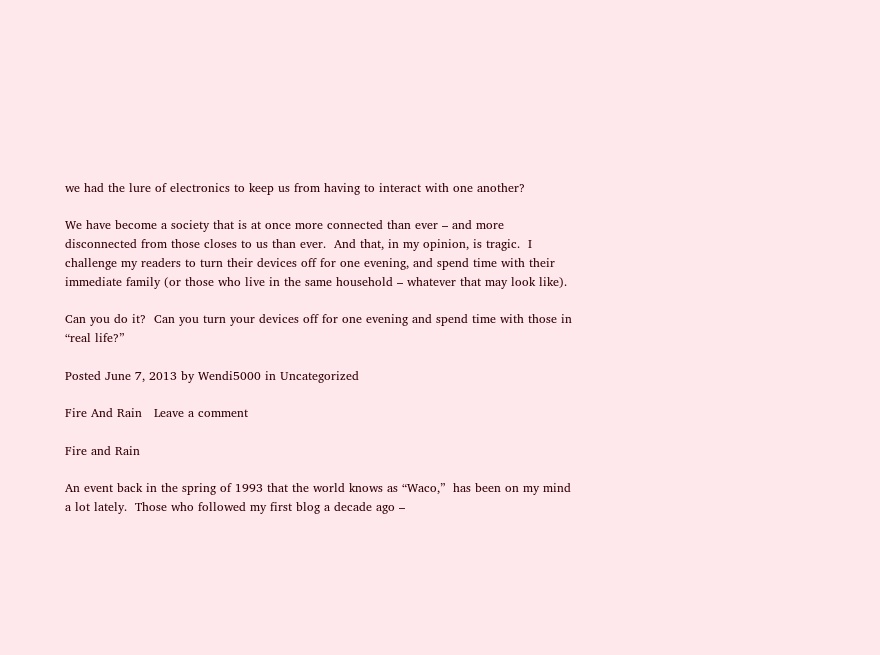we had the lure of electronics to keep us from having to interact with one another?

We have become a society that is at once more connected than ever – and more disconnected from those closes to us than ever.  And that, in my opinion, is tragic.  I challenge my readers to turn their devices off for one evening, and spend time with their immediate family (or those who live in the same household – whatever that may look like).

Can you do it?  Can you turn your devices off for one evening and spend time with those in “real life?”

Posted June 7, 2013 by Wendi5000 in Uncategorized

Fire And Rain   Leave a comment

Fire and Rain

An event back in the spring of 1993 that the world knows as “Waco,”  has been on my mind a lot lately.  Those who followed my first blog a decade ago –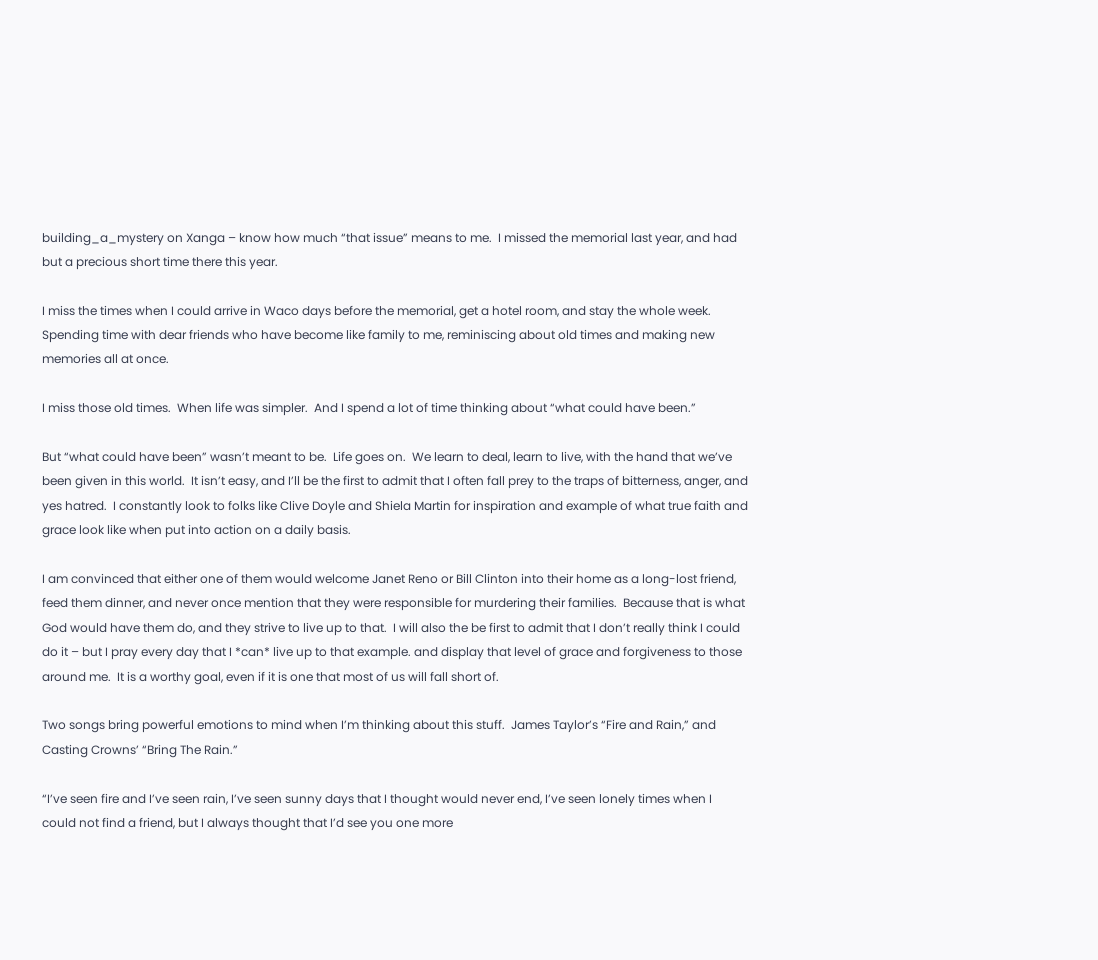building_a_mystery on Xanga – know how much “that issue” means to me.  I missed the memorial last year, and had but a precious short time there this year.

I miss the times when I could arrive in Waco days before the memorial, get a hotel room, and stay the whole week.  Spending time with dear friends who have become like family to me, reminiscing about old times and making new memories all at once.

I miss those old times.  When life was simpler.  And I spend a lot of time thinking about “what could have been.”

But “what could have been” wasn’t meant to be.  Life goes on.  We learn to deal, learn to live, with the hand that we’ve been given in this world.  It isn’t easy, and I’ll be the first to admit that I often fall prey to the traps of bitterness, anger, and yes hatred.  I constantly look to folks like Clive Doyle and Shiela Martin for inspiration and example of what true faith and grace look like when put into action on a daily basis.

I am convinced that either one of them would welcome Janet Reno or Bill Clinton into their home as a long-lost friend, feed them dinner, and never once mention that they were responsible for murdering their families.  Because that is what God would have them do, and they strive to live up to that.  I will also the be first to admit that I don’t really think I could do it – but I pray every day that I *can* live up to that example. and display that level of grace and forgiveness to those around me.  It is a worthy goal, even if it is one that most of us will fall short of.

Two songs bring powerful emotions to mind when I’m thinking about this stuff.  James Taylor’s “Fire and Rain,” and Casting Crowns’ “Bring The Rain.”

“I’ve seen fire and I’ve seen rain, I’ve seen sunny days that I thought would never end, I’ve seen lonely times when I could not find a friend, but I always thought that I’d see you one more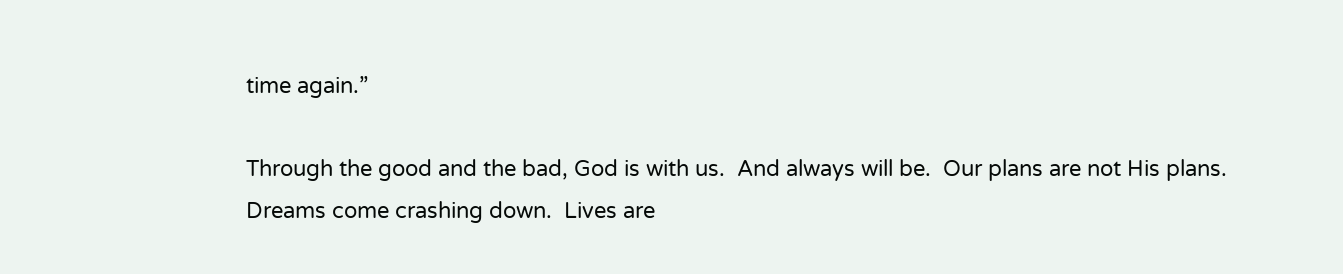time again.”

Through the good and the bad, God is with us.  And always will be.  Our plans are not His plans.    Dreams come crashing down.  Lives are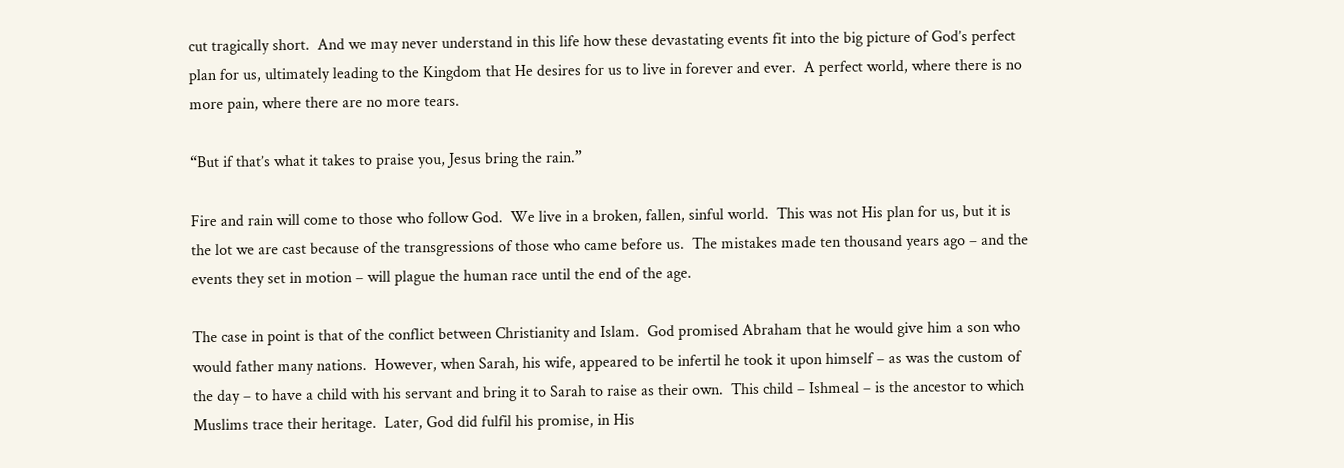cut tragically short.  And we may never understand in this life how these devastating events fit into the big picture of God’s perfect plan for us, ultimately leading to the Kingdom that He desires for us to live in forever and ever.  A perfect world, where there is no more pain, where there are no more tears.

“But if that’s what it takes to praise you, Jesus bring the rain.”

Fire and rain will come to those who follow God.  We live in a broken, fallen, sinful world.  This was not His plan for us, but it is the lot we are cast because of the transgressions of those who came before us.  The mistakes made ten thousand years ago – and the events they set in motion – will plague the human race until the end of the age.

The case in point is that of the conflict between Christianity and Islam.  God promised Abraham that he would give him a son who would father many nations.  However, when Sarah, his wife, appeared to be infertil he took it upon himself – as was the custom of the day – to have a child with his servant and bring it to Sarah to raise as their own.  This child – Ishmeal – is the ancestor to which Muslims trace their heritage.  Later, God did fulfil his promise, in His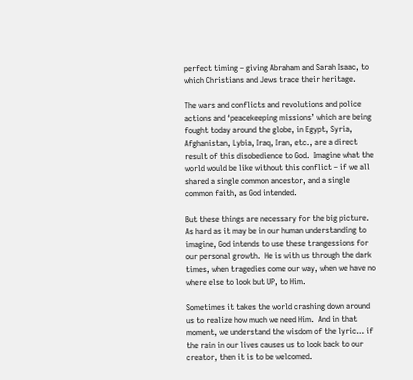perfect timing – giving Abraham and Sarah Isaac, to which Christians and Jews trace their heritage.

The wars and conflicts and revolutions and police actions and ‘peacekeeping missions’ which are being fought today around the globe, in Egypt, Syria, Afghanistan, Lybia, Iraq, Iran, etc., are a direct result of this disobedience to God.  Imagine what the world would be like without this conflict – if we all shared a single common ancestor, and a single common faith, as God intended.

But these things are necessary for the big picture.  As hard as it may be in our human understanding to imagine, God intends to use these trangessions for our personal growth.  He is with us through the dark times, when tragedies come our way, when we have no where else to look but UP, to Him.

Sometimes it takes the world crashing down around us to realize how much we need Him.  And in that moment, we understand the wisdom of the lyric… if the rain in our lives causes us to look back to our creator, then it is to be welcomed.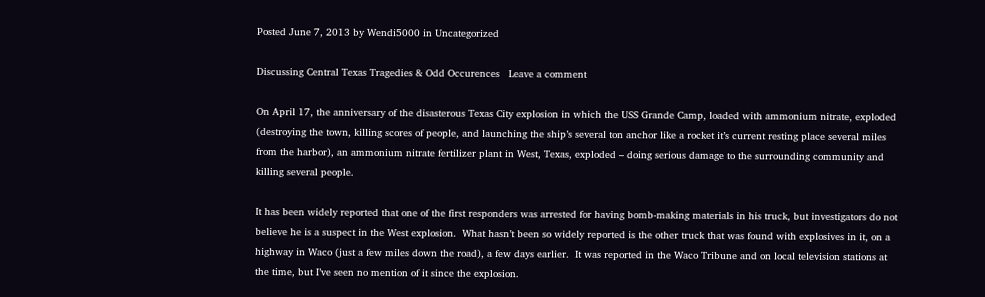Posted June 7, 2013 by Wendi5000 in Uncategorized

Discussing Central Texas Tragedies & Odd Occurences   Leave a comment

On April 17, the anniversary of the disasterous Texas City explosion in which the USS Grande Camp, loaded with ammonium nitrate, exploded (destroying the town, killing scores of people, and launching the ship’s several ton anchor like a rocket it’s current resting place several miles from the harbor), an ammonium nitrate fertilizer plant in West, Texas, exploded – doing serious damage to the surrounding community and killing several people.

It has been widely reported that one of the first responders was arrested for having bomb-making materials in his truck, but investigators do not believe he is a suspect in the West explosion.  What hasn’t been so widely reported is the other truck that was found with explosives in it, on a highway in Waco (just a few miles down the road), a few days earlier.  It was reported in the Waco Tribune and on local television stations at the time, but I’ve seen no mention of it since the explosion.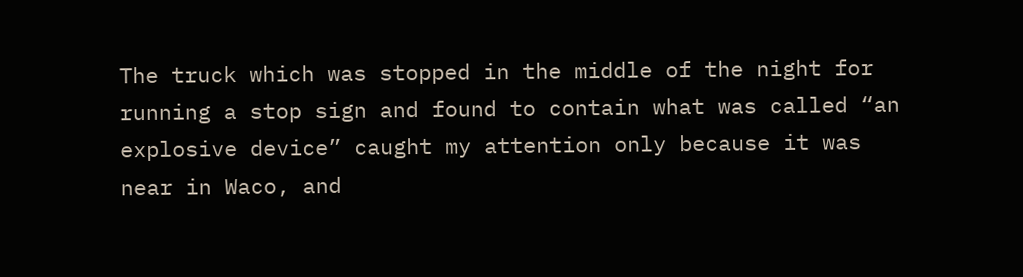The truck which was stopped in the middle of the night for running a stop sign and found to contain what was called “an explosive device” caught my attention only because it was near in Waco, and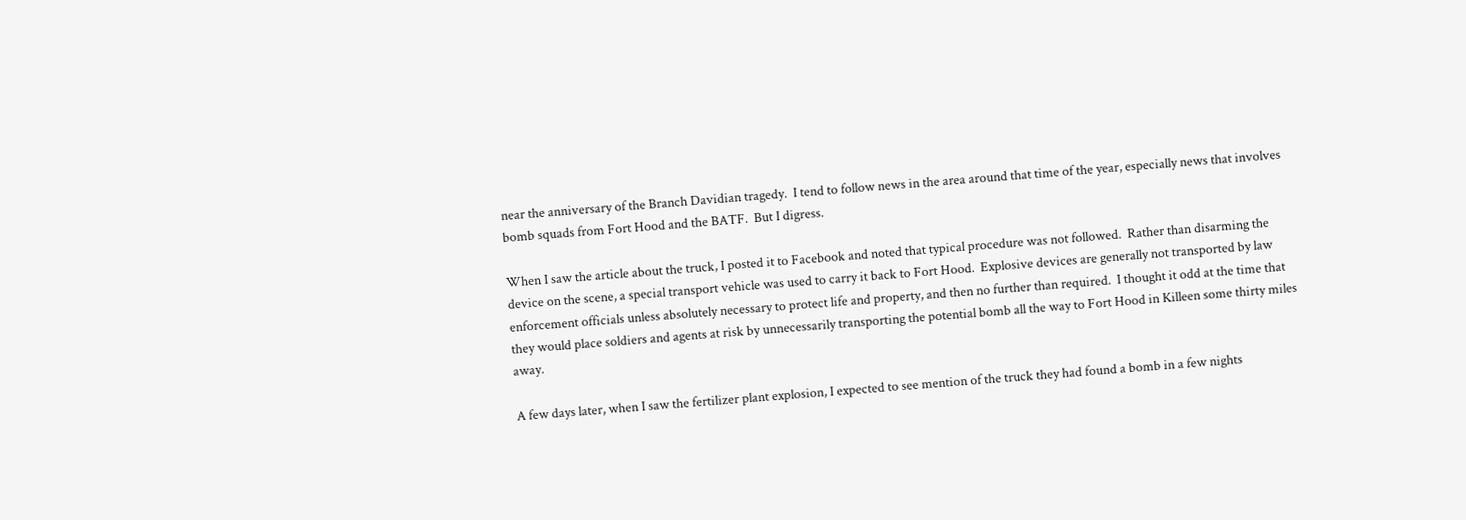near the anniversary of the Branch Davidian tragedy.  I tend to follow news in the area around that time of the year, especially news that involves bomb squads from Fort Hood and the BATF.  But I digress.

When I saw the article about the truck, I posted it to Facebook and noted that typical procedure was not followed.  Rather than disarming the device on the scene, a special transport vehicle was used to carry it back to Fort Hood.  Explosive devices are generally not transported by law enforcement officials unless absolutely necessary to protect life and property, and then no further than required.  I thought it odd at the time that they would place soldiers and agents at risk by unnecessarily transporting the potential bomb all the way to Fort Hood in Killeen some thirty miles away.

A few days later, when I saw the fertilizer plant explosion, I expected to see mention of the truck they had found a bomb in a few nights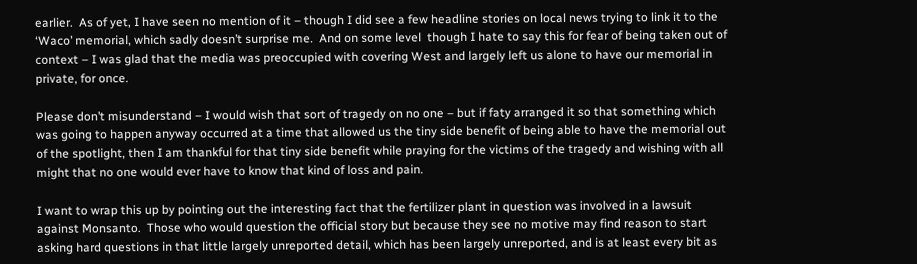earlier.  As of yet, I have seen no mention of it – though I did see a few headline stories on local news trying to link it to the ‘Waco’ memorial, which sadly doesn’t surprise me.  And on some level  though I hate to say this for fear of being taken out of context – I was glad that the media was preoccupied with covering West and largely left us alone to have our memorial in private, for once.

Please don’t misunderstand – I would wish that sort of tragedy on no one – but if faty arranged it so that something which was going to happen anyway occurred at a time that allowed us the tiny side benefit of being able to have the memorial out of the spotlight, then I am thankful for that tiny side benefit while praying for the victims of the tragedy and wishing with all might that no one would ever have to know that kind of loss and pain.

I want to wrap this up by pointing out the interesting fact that the fertilizer plant in question was involved in a lawsuit against Monsanto.  Those who would question the official story but because they see no motive may find reason to start asking hard questions in that little largely unreported detail, which has been largely unreported, and is at least every bit as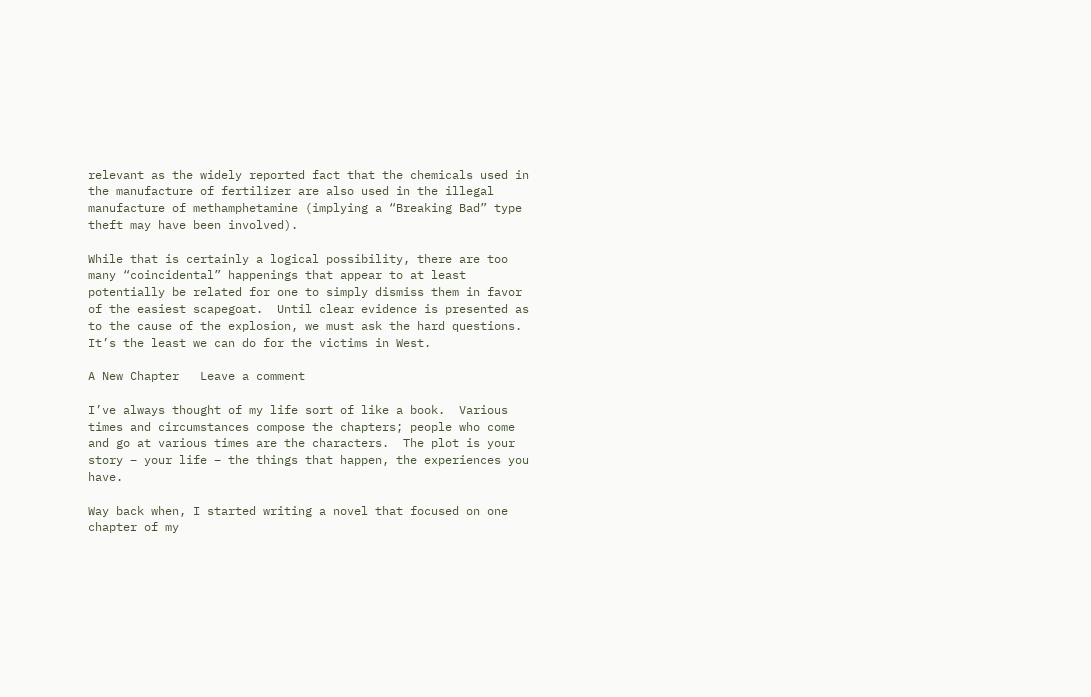relevant as the widely reported fact that the chemicals used in the manufacture of fertilizer are also used in the illegal manufacture of methamphetamine (implying a “Breaking Bad” type theft may have been involved).

While that is certainly a logical possibility, there are too many “coincidental” happenings that appear to at least potentially be related for one to simply dismiss them in favor of the easiest scapegoat.  Until clear evidence is presented as to the cause of the explosion, we must ask the hard questions.  It’s the least we can do for the victims in West.

A New Chapter   Leave a comment

I’ve always thought of my life sort of like a book.  Various times and circumstances compose the chapters; people who come and go at various times are the characters.  The plot is your story – your life – the things that happen, the experiences you have.

Way back when, I started writing a novel that focused on one chapter of my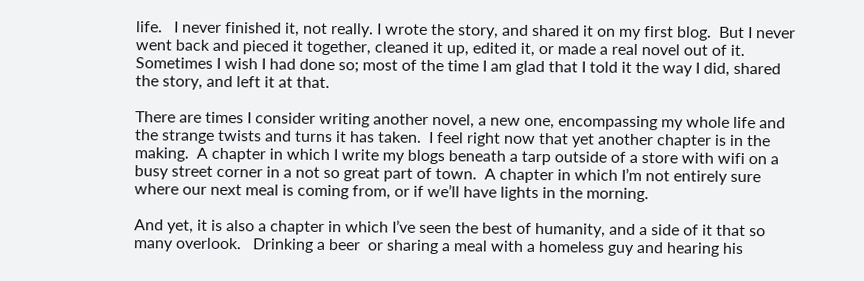life.   I never finished it, not really. I wrote the story, and shared it on my first blog.  But I never went back and pieced it together, cleaned it up, edited it, or made a real novel out of it.    Sometimes I wish I had done so; most of the time I am glad that I told it the way I did, shared the story, and left it at that.

There are times I consider writing another novel, a new one, encompassing my whole life and the strange twists and turns it has taken.  I feel right now that yet another chapter is in the making.  A chapter in which I write my blogs beneath a tarp outside of a store with wifi on a busy street corner in a not so great part of town.  A chapter in which I’m not entirely sure where our next meal is coming from, or if we’ll have lights in the morning.

And yet, it is also a chapter in which I’ve seen the best of humanity, and a side of it that so many overlook.   Drinking a beer  or sharing a meal with a homeless guy and hearing his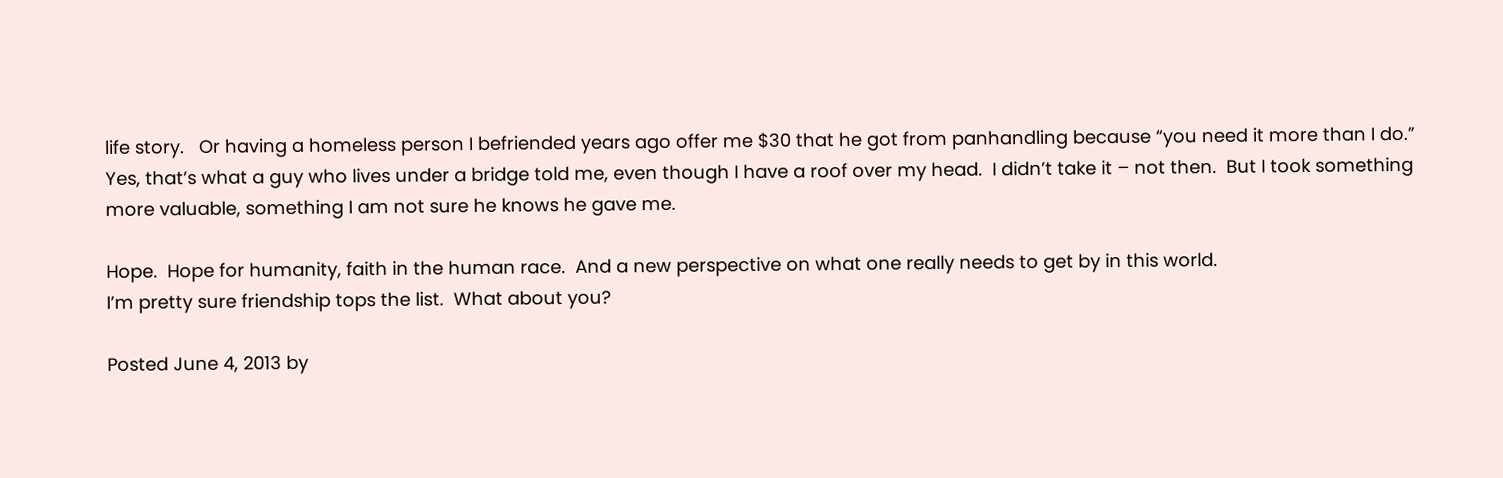life story.   Or having a homeless person I befriended years ago offer me $30 that he got from panhandling because “you need it more than I do.”  Yes, that’s what a guy who lives under a bridge told me, even though I have a roof over my head.  I didn’t take it – not then.  But I took something more valuable, something I am not sure he knows he gave me.

Hope.  Hope for humanity, faith in the human race.  And a new perspective on what one really needs to get by in this world.
I’m pretty sure friendship tops the list.  What about you?

Posted June 4, 2013 by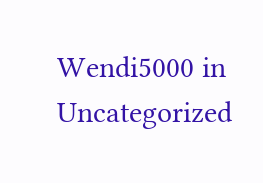Wendi5000 in Uncategorized